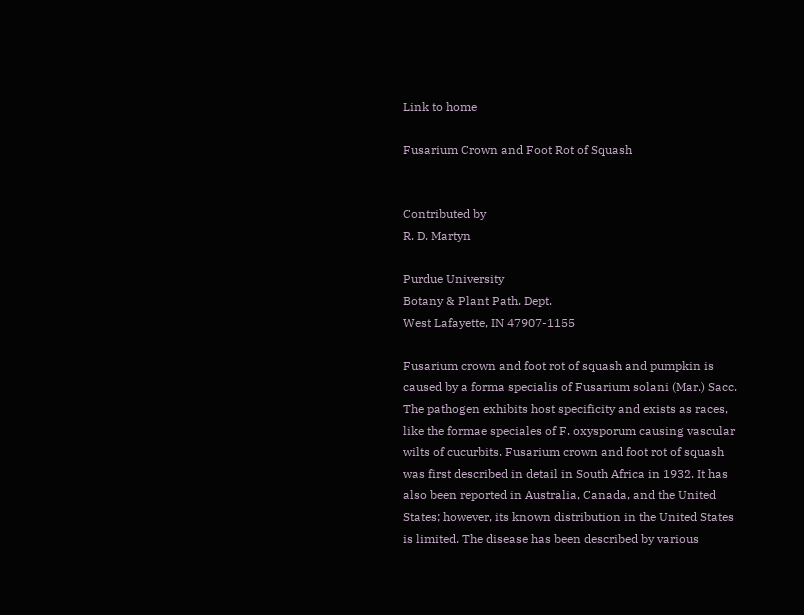Link to home

Fusarium Crown and Foot Rot of Squash


Contributed by
R. D. Martyn

Purdue University
Botany & Plant Path. Dept.
West Lafayette, IN 47907-1155

Fusarium crown and foot rot of squash and pumpkin is caused by a forma specialis of Fusarium solani (Mar.) Sacc. The pathogen exhibits host specificity and exists as races, like the formae speciales of F. oxysporum causing vascular wilts of cucurbits. Fusarium crown and foot rot of squash was first described in detail in South Africa in 1932. It has also been reported in Australia, Canada, and the United States; however, its known distribution in the United States is limited. The disease has been described by various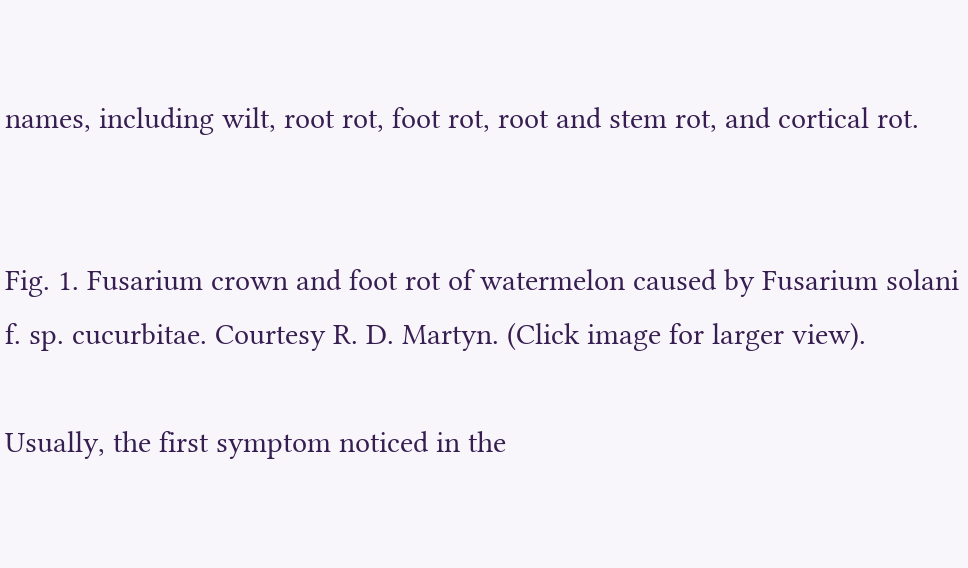names, including wilt, root rot, foot rot, root and stem rot, and cortical rot.


Fig. 1. Fusarium crown and foot rot of watermelon caused by Fusarium solani f. sp. cucurbitae. Courtesy R. D. Martyn. (Click image for larger view).

Usually, the first symptom noticed in the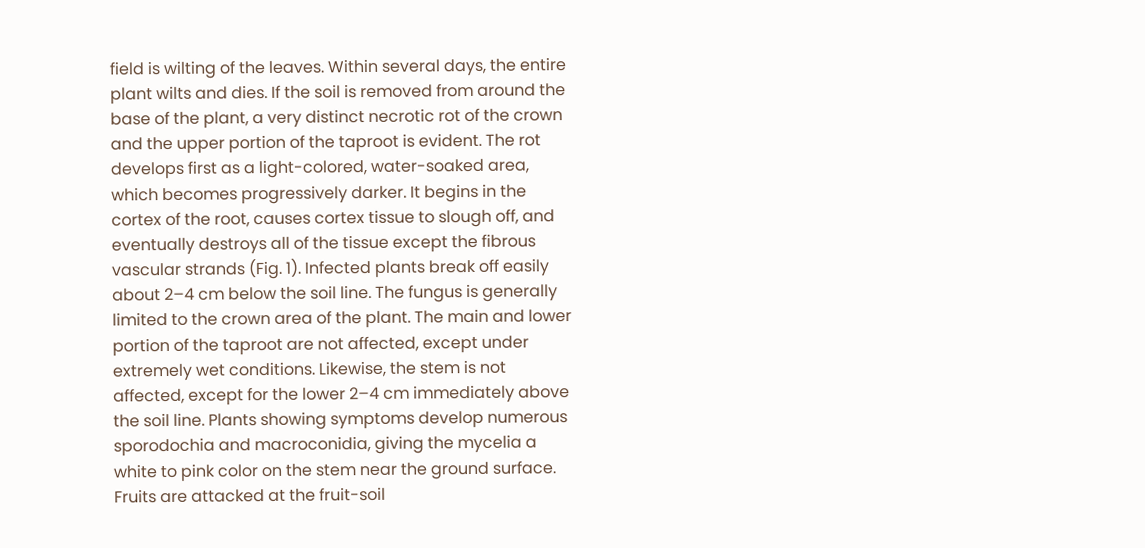field is wilting of the leaves. Within several days, the entire plant wilts and dies. If the soil is removed from around the base of the plant, a very distinct necrotic rot of the crown and the upper portion of the taproot is evident. The rot develops first as a light-colored, water-soaked area, which becomes progressively darker. It begins in the cortex of the root, causes cortex tissue to slough off, and eventually destroys all of the tissue except the fibrous vascular strands (Fig. 1). Infected plants break off easily about 2–4 cm below the soil line. The fungus is generally limited to the crown area of the plant. The main and lower portion of the taproot are not affected, except under extremely wet conditions. Likewise, the stem is not affected, except for the lower 2–4 cm immediately above the soil line. Plants showing symptoms develop numerous sporodochia and macroconidia, giving the mycelia a white to pink color on the stem near the ground surface. Fruits are attacked at the fruit-soil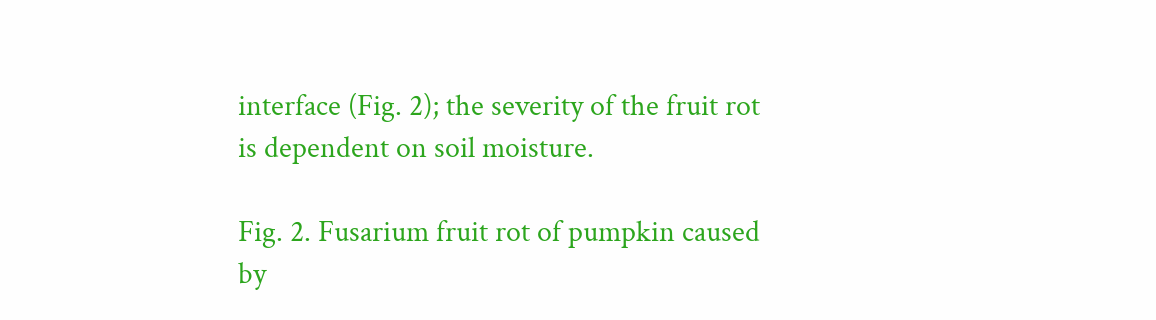interface (Fig. 2); the severity of the fruit rot is dependent on soil moisture.

Fig. 2. Fusarium fruit rot of pumpkin caused by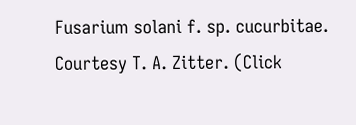Fusarium solani f. sp. cucurbitae. Courtesy T. A. Zitter. (Click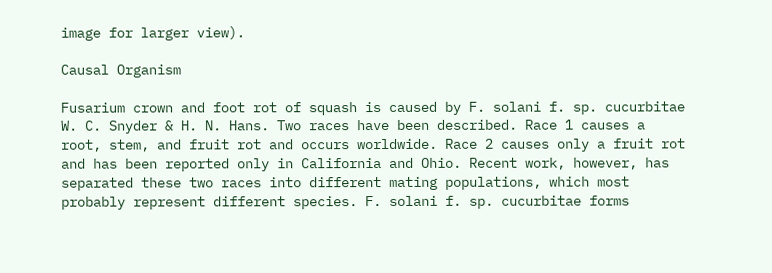image for larger view).

Causal Organism

Fusarium crown and foot rot of squash is caused by F. solani f. sp. cucurbitae W. C. Snyder & H. N. Hans. Two races have been described. Race 1 causes a root, stem, and fruit rot and occurs worldwide. Race 2 causes only a fruit rot and has been reported only in California and Ohio. Recent work, however, has separated these two races into different mating populations, which most probably represent different species. F. solani f. sp. cucurbitae forms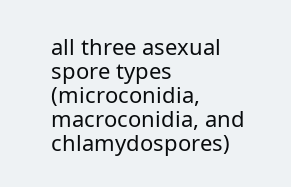all three asexual spore types (microconidia, macroconidia, and chlamydospores)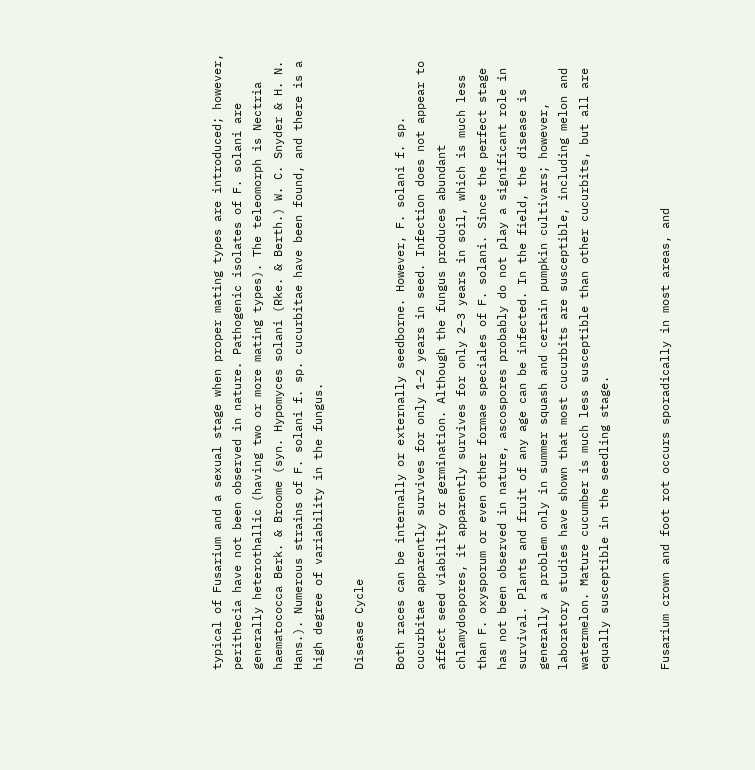typical of Fusarium and a sexual stage when proper mating types are introduced; however, perithecia have not been observed in nature. Pathogenic isolates of F. solani are generally heterothallic (having two or more mating types). The teleomorph is Nectria haematococca Berk. & Broome (syn. Hypomyces solani (Rke. & Berth.) W. C. Snyder & H. N. Hans.). Numerous strains of F. solani f. sp. cucurbitae have been found, and there is a high degree of variability in the fungus.

Disease Cycle

Both races can be internally or externally seedborne. However, F. solani f. sp. cucurbitae apparently survives for only 1–2 years in seed. Infection does not appear to affect seed viability or germination. Although the fungus produces abundant chlamydospores, it apparently survives for only 2–3 years in soil, which is much less than F. oxysporum or even other formae speciales of F. solani. Since the perfect stage has not been observed in nature, ascospores probably do not play a significant role in survival. Plants and fruit of any age can be infected. In the field, the disease is generally a problem only in summer squash and certain pumpkin cultivars; however, laboratory studies have shown that most cucurbits are susceptible, including melon and watermelon. Mature cucumber is much less susceptible than other cucurbits, but all are equally susceptible in the seedling stage.


Fusarium crown and foot rot occurs sporadically in most areas, and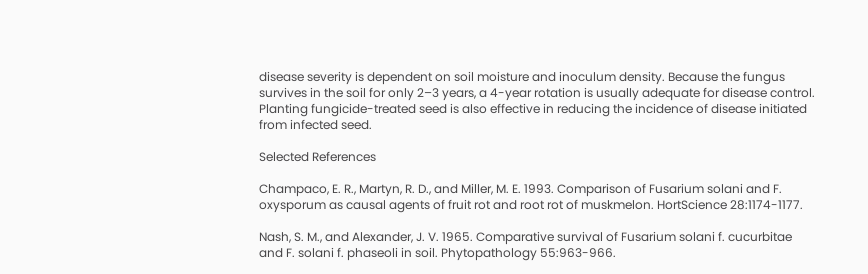disease severity is dependent on soil moisture and inoculum density. Because the fungus survives in the soil for only 2–3 years, a 4-year rotation is usually adequate for disease control. Planting fungicide-treated seed is also effective in reducing the incidence of disease initiated from infected seed.

Selected References

Champaco, E. R., Martyn, R. D., and Miller, M. E. 1993. Comparison of Fusarium solani and F. oxysporum as causal agents of fruit rot and root rot of muskmelon. HortScience 28:1174-1177.

Nash, S. M., and Alexander, J. V. 1965. Comparative survival of Fusarium solani f. cucurbitae and F. solani f. phaseoli in soil. Phytopathology 55:963-966.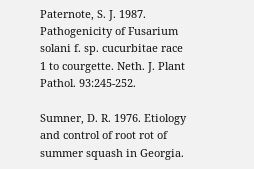Paternote, S. J. 1987. Pathogenicity of Fusarium solani f. sp. cucurbitae race 1 to courgette. Neth. J. Plant Pathol. 93:245-252.

Sumner, D. R. 1976. Etiology and control of root rot of summer squash in Georgia.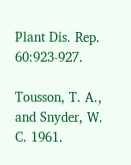Plant Dis. Rep. 60:923-927.

Tousson, T. A., and Snyder, W. C. 1961.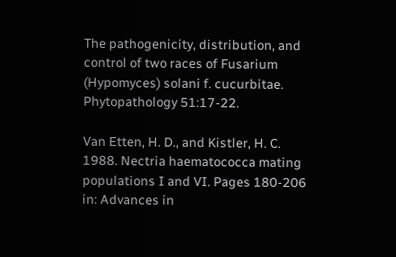The pathogenicity, distribution, and control of two races of Fusarium (Hypomyces) solani f. cucurbitae. Phytopathology 51:17-22.

Van Etten, H. D., and Kistler, H. C. 1988. Nectria haematococca mating populations I and VI. Pages 180-206 in: Advances in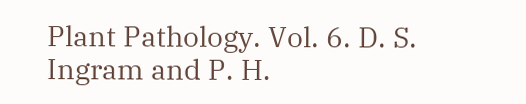Plant Pathology. Vol. 6. D. S. Ingram and P. H.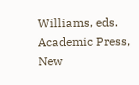Williams, eds. Academic Press, New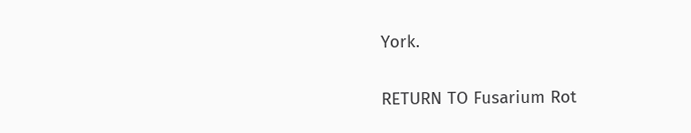York.

RETURN TO Fusarium Rot